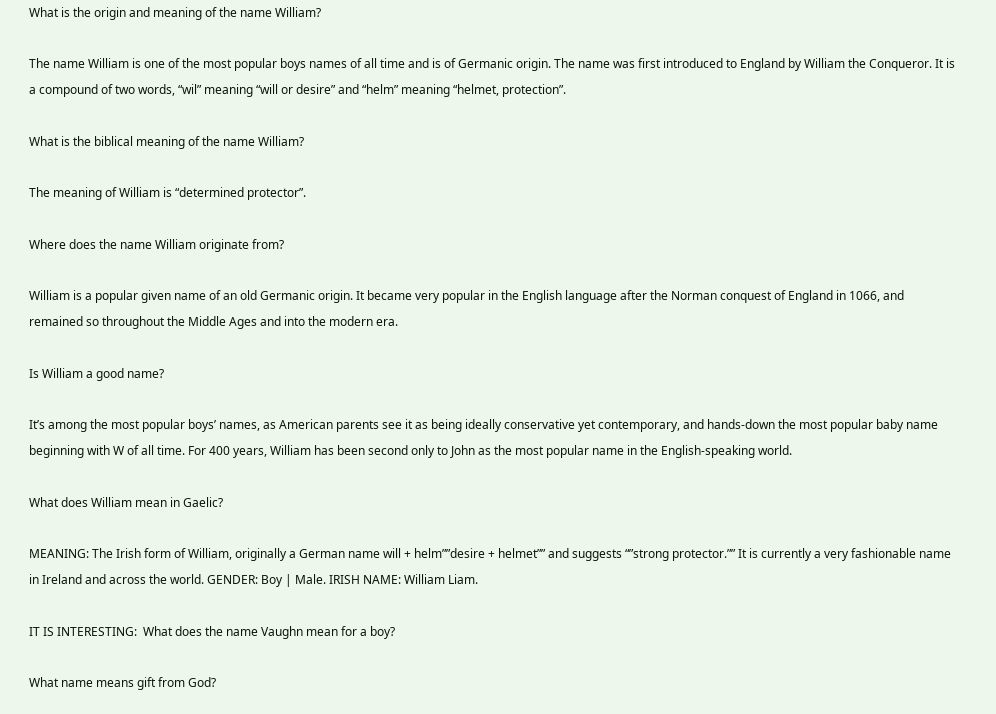What is the origin and meaning of the name William?

The name William is one of the most popular boys names of all time and is of Germanic origin. The name was first introduced to England by William the Conqueror. It is a compound of two words, “wil” meaning “will or desire” and “helm” meaning “helmet, protection”.

What is the biblical meaning of the name William?

The meaning of William is “determined protector”.

Where does the name William originate from?

William is a popular given name of an old Germanic origin. It became very popular in the English language after the Norman conquest of England in 1066, and remained so throughout the Middle Ages and into the modern era.

Is William a good name?

It’s among the most popular boys’ names, as American parents see it as being ideally conservative yet contemporary, and hands-down the most popular baby name beginning with W of all time. For 400 years, William has been second only to John as the most popular name in the English-speaking world.

What does William mean in Gaelic?

MEANING: The Irish form of William, originally a German name will + helm””desire + helmet”” and suggests “”strong protector.”” It is currently a very fashionable name in Ireland and across the world. GENDER: Boy | Male. IRISH NAME: William Liam.

IT IS INTERESTING:  What does the name Vaughn mean for a boy?

What name means gift from God?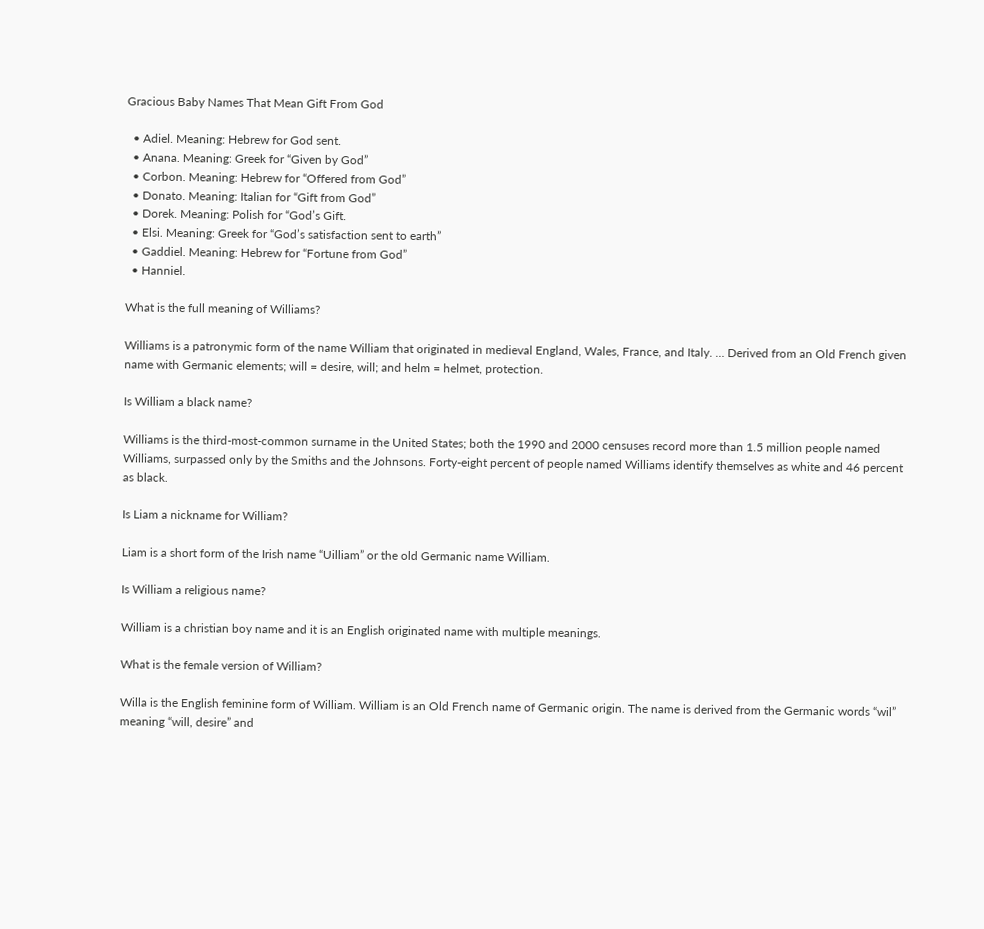Gracious Baby Names That Mean Gift From God

  • Adiel. Meaning: Hebrew for God sent.
  • Anana. Meaning: Greek for “Given by God”
  • Corbon. Meaning: Hebrew for “Offered from God”
  • Donato. Meaning: Italian for “Gift from God”
  • Dorek. Meaning: Polish for “God’s Gift.
  • Elsi. Meaning: Greek for “God’s satisfaction sent to earth”
  • Gaddiel. Meaning: Hebrew for “Fortune from God”
  • Hanniel.

What is the full meaning of Williams?

Williams is a patronymic form of the name William that originated in medieval England, Wales, France, and Italy. … Derived from an Old French given name with Germanic elements; will = desire, will; and helm = helmet, protection.

Is William a black name?

Williams is the third-most-common surname in the United States; both the 1990 and 2000 censuses record more than 1.5 million people named Williams, surpassed only by the Smiths and the Johnsons. Forty-eight percent of people named Williams identify themselves as white and 46 percent as black.

Is Liam a nickname for William?

Liam is a short form of the Irish name “Uilliam” or the old Germanic name William.

Is William a religious name?

William is a christian boy name and it is an English originated name with multiple meanings.

What is the female version of William?

Willa is the English feminine form of William. William is an Old French name of Germanic origin. The name is derived from the Germanic words “wil” meaning “will, desire” and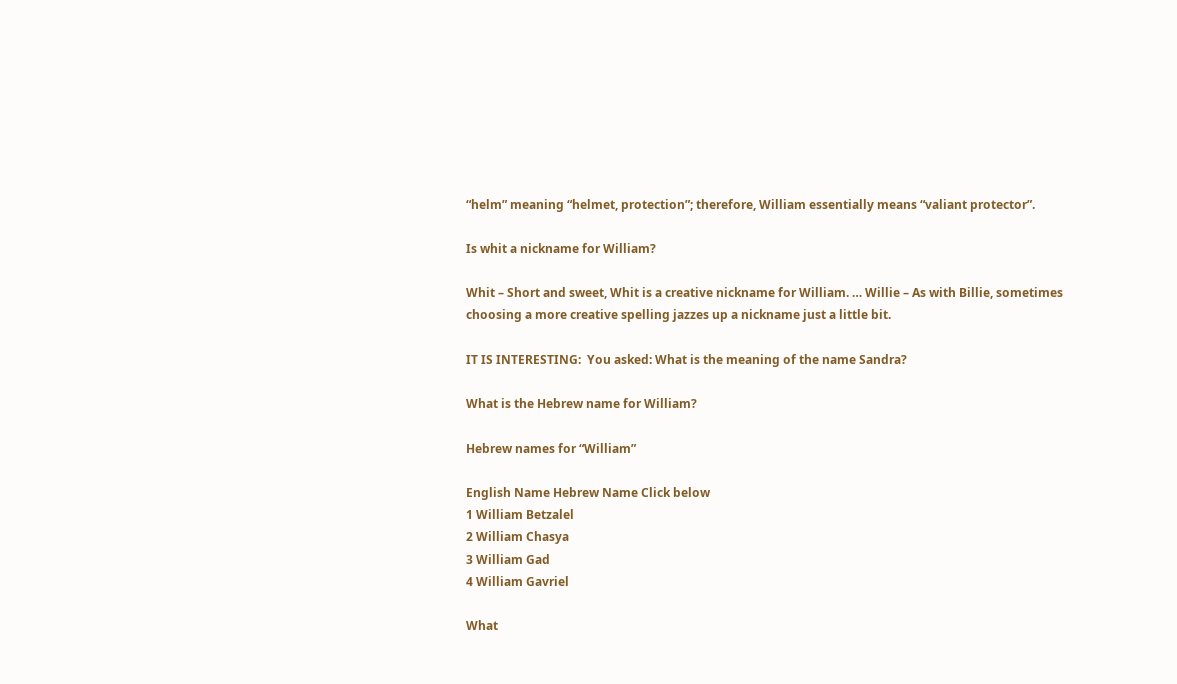“helm” meaning “helmet, protection”; therefore, William essentially means “valiant protector”.

Is whit a nickname for William?

Whit – Short and sweet, Whit is a creative nickname for William. … Willie – As with Billie, sometimes choosing a more creative spelling jazzes up a nickname just a little bit.

IT IS INTERESTING:  You asked: What is the meaning of the name Sandra?

What is the Hebrew name for William?

Hebrew names for “William”

English Name Hebrew Name Click below
1 William Betzalel
2 William Chasya
3 William Gad
4 William Gavriel

What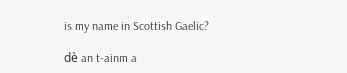is my name in Scottish Gaelic?

dè an t-ainm a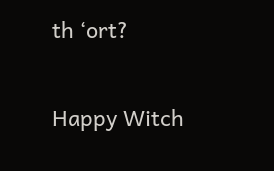th ‘ort?

Happy Witch